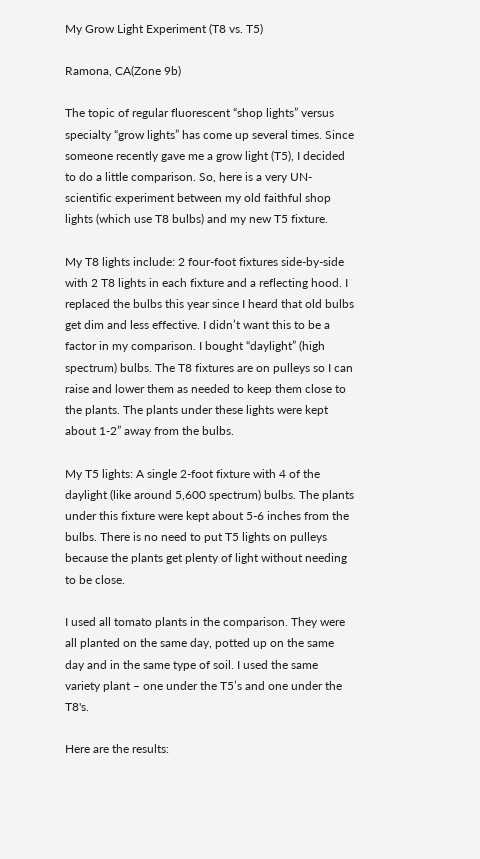My Grow Light Experiment (T8 vs. T5)

Ramona, CA(Zone 9b)

The topic of regular fluorescent “shop lights” versus specialty “grow lights” has come up several times. Since someone recently gave me a grow light (T5), I decided to do a little comparison. So, here is a very UN-scientific experiment between my old faithful shop lights (which use T8 bulbs) and my new T5 fixture.

My T8 lights include: 2 four-foot fixtures side-by-side with 2 T8 lights in each fixture and a reflecting hood. I replaced the bulbs this year since I heard that old bulbs get dim and less effective. I didn’t want this to be a factor in my comparison. I bought “daylight” (high spectrum) bulbs. The T8 fixtures are on pulleys so I can raise and lower them as needed to keep them close to the plants. The plants under these lights were kept about 1-2” away from the bulbs.

My T5 lights: A single 2-foot fixture with 4 of the daylight (like around 5,600 spectrum) bulbs. The plants under this fixture were kept about 5-6 inches from the bulbs. There is no need to put T5 lights on pulleys because the plants get plenty of light without needing to be close.

I used all tomato plants in the comparison. They were all planted on the same day, potted up on the same day and in the same type of soil. I used the same variety plant – one under the T5’s and one under the T8's.

Here are the results: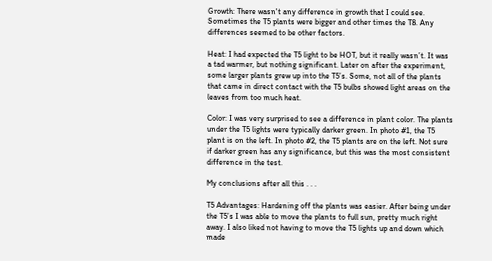Growth: There wasn't any difference in growth that I could see. Sometimes the T5 plants were bigger and other times the T8. Any differences seemed to be other factors.

Heat: I had expected the T5 light to be HOT, but it really wasn’t. It was a tad warmer, but nothing significant. Later on after the experiment, some larger plants grew up into the T5’s. Some, not all of the plants that came in direct contact with the T5 bulbs showed light areas on the leaves from too much heat.

Color: I was very surprised to see a difference in plant color. The plants under the T5 lights were typically darker green. In photo #1, the T5 plant is on the left. In photo #2, the T5 plants are on the left. Not sure if darker green has any significance, but this was the most consistent difference in the test.

My conclusions after all this . . .

T5 Advantages: Hardening off the plants was easier. After being under the T5’s I was able to move the plants to full sun, pretty much right away. I also liked not having to move the T5 lights up and down which made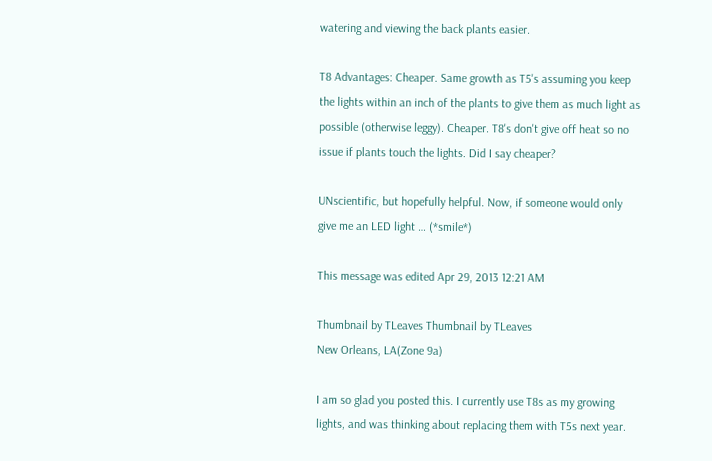watering and viewing the back plants easier.

T8 Advantages: Cheaper. Same growth as T5's assuming you keep the lights within an inch of the plants to give them as much light as possible (otherwise leggy). Cheaper. T8's don't give off heat so no issue if plants touch the lights. Did I say cheaper?

UNscientific, but hopefully helpful. Now, if someone would only give me an LED light … (*smile*)

This message was edited Apr 29, 2013 12:21 AM

Thumbnail by TLeaves Thumbnail by TLeaves
New Orleans, LA(Zone 9a)

I am so glad you posted this. I currently use T8s as my growing lights, and was thinking about replacing them with T5s next year.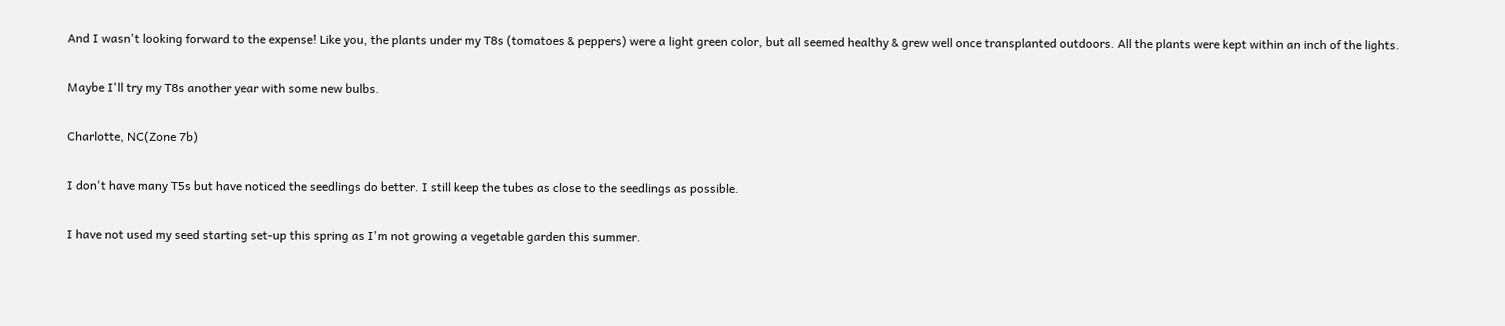And I wasn't looking forward to the expense! Like you, the plants under my T8s (tomatoes & peppers) were a light green color, but all seemed healthy & grew well once transplanted outdoors. All the plants were kept within an inch of the lights.

Maybe I'll try my T8s another year with some new bulbs.

Charlotte, NC(Zone 7b)

I don't have many T5s but have noticed the seedlings do better. I still keep the tubes as close to the seedlings as possible.

I have not used my seed starting set-up this spring as I'm not growing a vegetable garden this summer.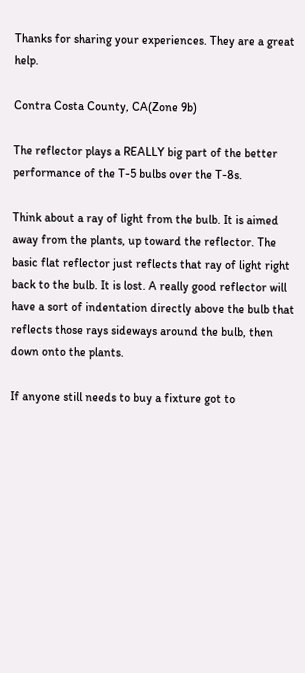Thanks for sharing your experiences. They are a great help.

Contra Costa County, CA(Zone 9b)

The reflector plays a REALLY big part of the better performance of the T-5 bulbs over the T-8s.

Think about a ray of light from the bulb. It is aimed away from the plants, up toward the reflector. The basic flat reflector just reflects that ray of light right back to the bulb. It is lost. A really good reflector will have a sort of indentation directly above the bulb that reflects those rays sideways around the bulb, then down onto the plants.

If anyone still needs to buy a fixture got to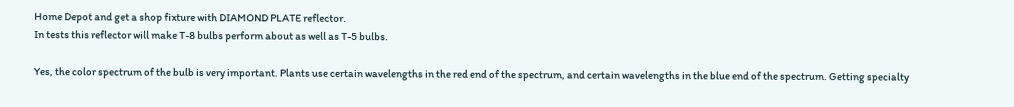Home Depot and get a shop fixture with DIAMOND PLATE reflector.
In tests this reflector will make T-8 bulbs perform about as well as T-5 bulbs.

Yes, the color spectrum of the bulb is very important. Plants use certain wavelengths in the red end of the spectrum, and certain wavelengths in the blue end of the spectrum. Getting specialty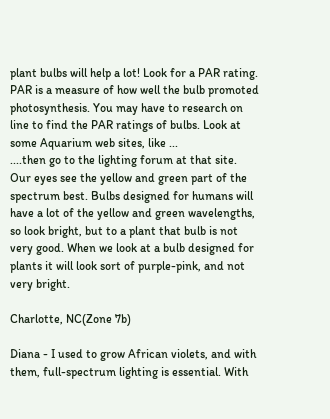plant bulbs will help a lot! Look for a PAR rating. PAR is a measure of how well the bulb promoted photosynthesis. You may have to research on line to find the PAR ratings of bulbs. Look at some Aquarium web sites, like ...
....then go to the lighting forum at that site.
Our eyes see the yellow and green part of the spectrum best. Bulbs designed for humans will have a lot of the yellow and green wavelengths, so look bright, but to a plant that bulb is not very good. When we look at a bulb designed for plants it will look sort of purple-pink, and not very bright.

Charlotte, NC(Zone 7b)

Diana - I used to grow African violets, and with them, full-spectrum lighting is essential. With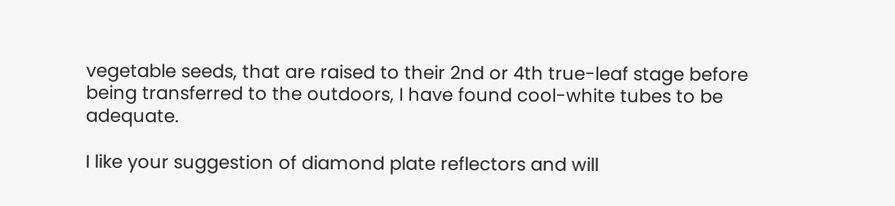vegetable seeds, that are raised to their 2nd or 4th true-leaf stage before being transferred to the outdoors, I have found cool-white tubes to be adequate.

I like your suggestion of diamond plate reflectors and will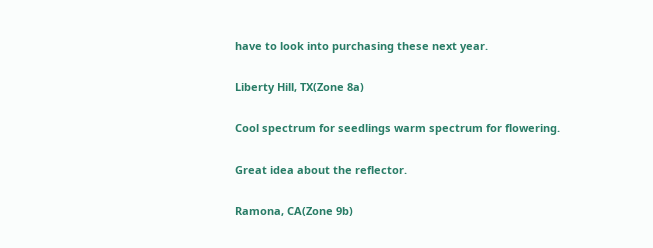have to look into purchasing these next year.

Liberty Hill, TX(Zone 8a)

Cool spectrum for seedlings warm spectrum for flowering.

Great idea about the reflector.

Ramona, CA(Zone 9b)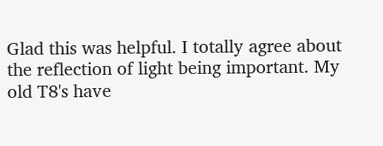Glad this was helpful. I totally agree about the reflection of light being important. My old T8's have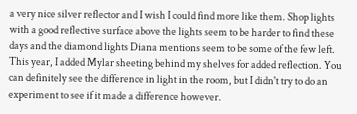a very nice silver reflector and I wish I could find more like them. Shop lights with a good reflective surface above the lights seem to be harder to find these days and the diamond lights Diana mentions seem to be some of the few left. This year, I added Mylar sheeting behind my shelves for added reflection. You can definitely see the difference in light in the room, but I didn't try to do an experiment to see if it made a difference however.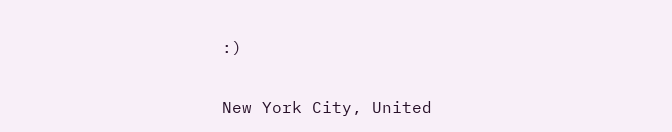:)

New York City, United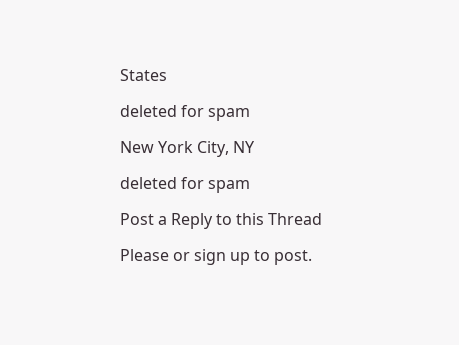States

deleted for spam

New York City, NY

deleted for spam

Post a Reply to this Thread

Please or sign up to post.